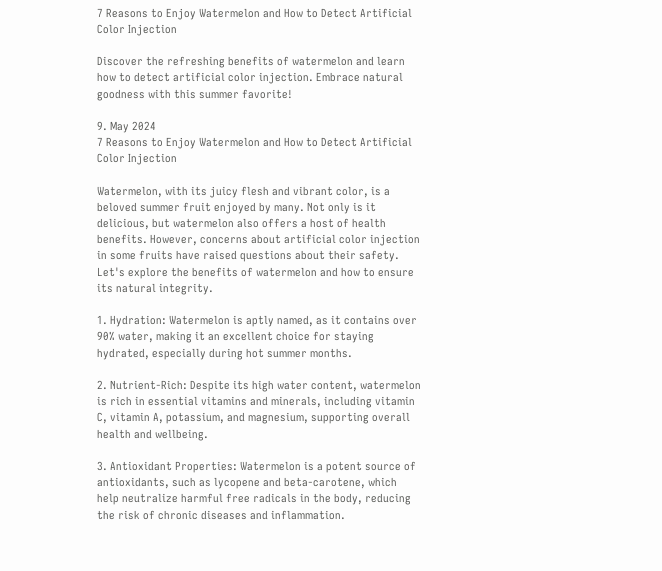7 Reasons to Enjoy Watermelon and How to Detect Artificial Color Injection

Discover the refreshing benefits of watermelon and learn how to detect artificial color injection. Embrace natural goodness with this summer favorite!

9. May 2024
7 Reasons to Enjoy Watermelon and How to Detect Artificial Color Injection

Watermelon, with its juicy flesh and vibrant color, is a beloved summer fruit enjoyed by many. Not only is it delicious, but watermelon also offers a host of health benefits. However, concerns about artificial color injection in some fruits have raised questions about their safety. Let's explore the benefits of watermelon and how to ensure its natural integrity.

1. Hydration: Watermelon is aptly named, as it contains over 90% water, making it an excellent choice for staying hydrated, especially during hot summer months.

2. Nutrient-Rich: Despite its high water content, watermelon is rich in essential vitamins and minerals, including vitamin C, vitamin A, potassium, and magnesium, supporting overall health and wellbeing.

3. Antioxidant Properties: Watermelon is a potent source of antioxidants, such as lycopene and beta-carotene, which help neutralize harmful free radicals in the body, reducing the risk of chronic diseases and inflammation.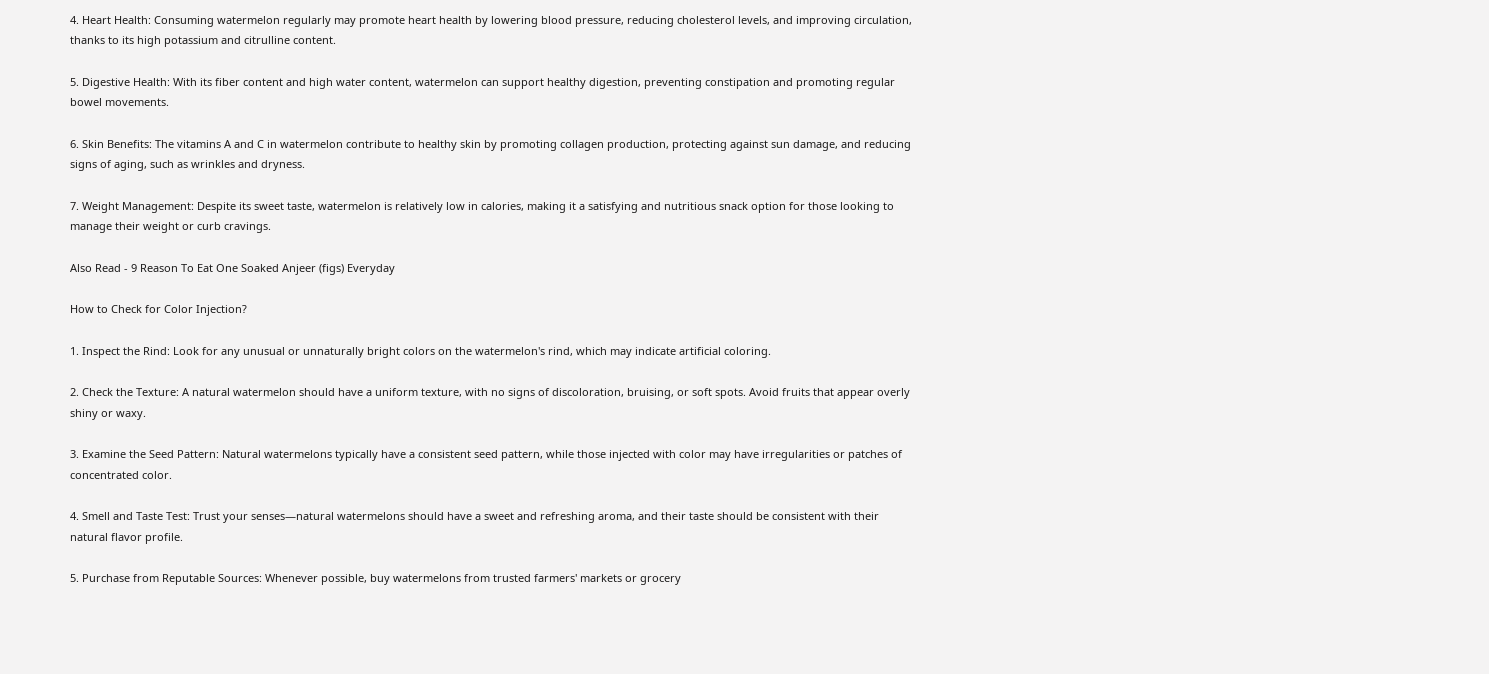4. Heart Health: Consuming watermelon regularly may promote heart health by lowering blood pressure, reducing cholesterol levels, and improving circulation, thanks to its high potassium and citrulline content.

5. Digestive Health: With its fiber content and high water content, watermelon can support healthy digestion, preventing constipation and promoting regular bowel movements.

6. Skin Benefits: The vitamins A and C in watermelon contribute to healthy skin by promoting collagen production, protecting against sun damage, and reducing signs of aging, such as wrinkles and dryness.

7. Weight Management: Despite its sweet taste, watermelon is relatively low in calories, making it a satisfying and nutritious snack option for those looking to manage their weight or curb cravings.

Also Read - 9 Reason To Eat One Soaked Anjeer (figs) Everyday

How to Check for Color Injection?

1. Inspect the Rind: Look for any unusual or unnaturally bright colors on the watermelon's rind, which may indicate artificial coloring.

2. Check the Texture: A natural watermelon should have a uniform texture, with no signs of discoloration, bruising, or soft spots. Avoid fruits that appear overly shiny or waxy.

3. Examine the Seed Pattern: Natural watermelons typically have a consistent seed pattern, while those injected with color may have irregularities or patches of concentrated color.

4. Smell and Taste Test: Trust your senses—natural watermelons should have a sweet and refreshing aroma, and their taste should be consistent with their natural flavor profile.

5. Purchase from Reputable Sources: Whenever possible, buy watermelons from trusted farmers' markets or grocery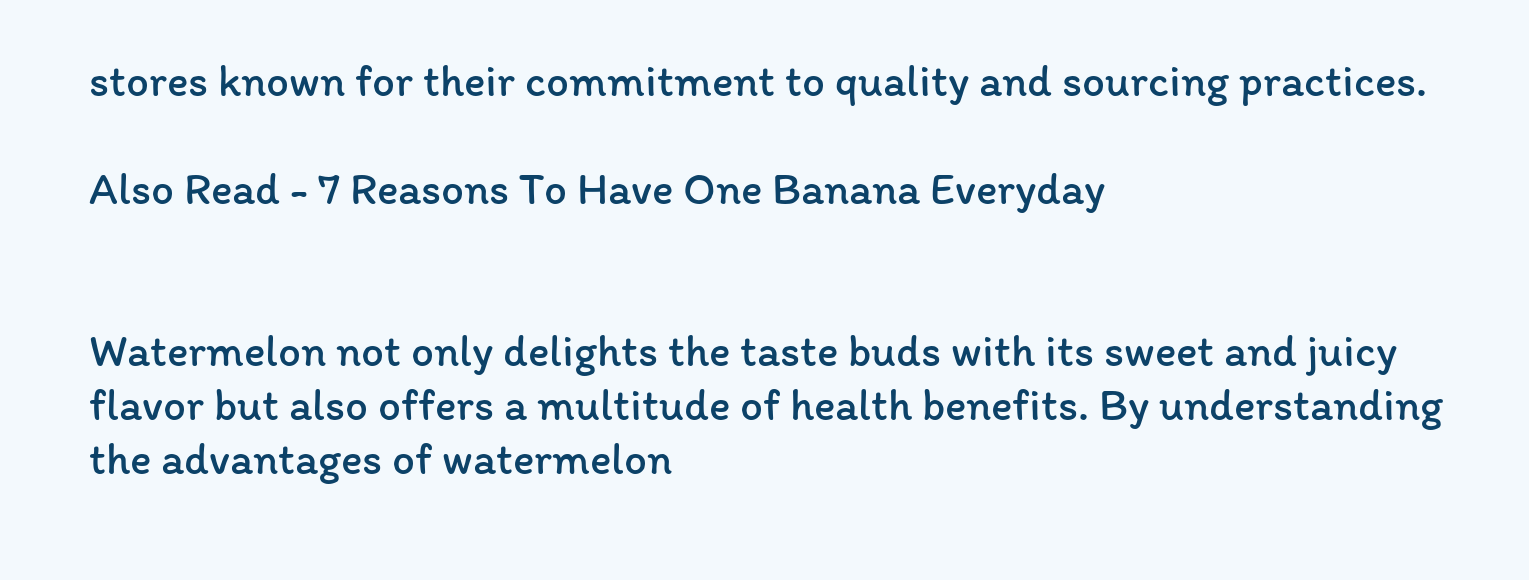stores known for their commitment to quality and sourcing practices.

Also Read - 7 Reasons To Have One Banana Everyday


Watermelon not only delights the taste buds with its sweet and juicy flavor but also offers a multitude of health benefits. By understanding the advantages of watermelon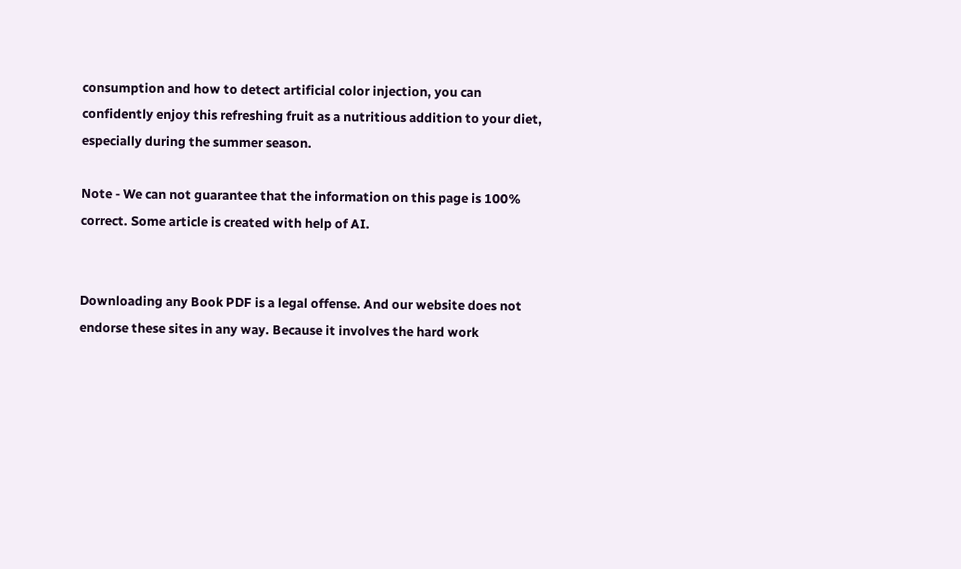consumption and how to detect artificial color injection, you can confidently enjoy this refreshing fruit as a nutritious addition to your diet, especially during the summer season.

Note - We can not guarantee that the information on this page is 100% correct. Some article is created with help of AI.


Downloading any Book PDF is a legal offense. And our website does not endorse these sites in any way. Because it involves the hard work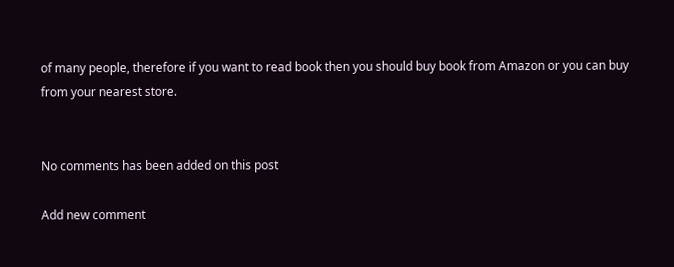of many people, therefore if you want to read book then you should buy book from Amazon or you can buy from your nearest store.


No comments has been added on this post

Add new comment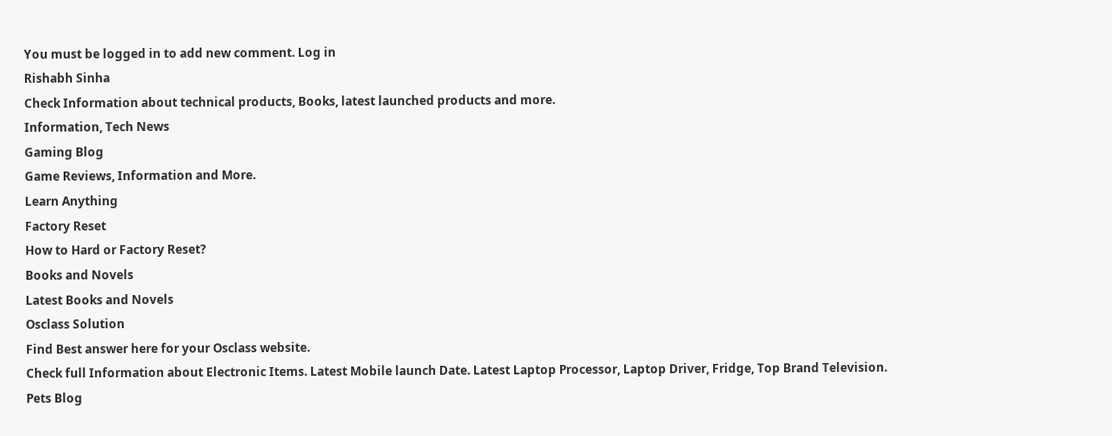You must be logged in to add new comment. Log in
Rishabh Sinha
Check Information about technical products, Books, latest launched products and more.
Information, Tech News
Gaming Blog
Game Reviews, Information and More.
Learn Anything
Factory Reset
How to Hard or Factory Reset?
Books and Novels
Latest Books and Novels
Osclass Solution
Find Best answer here for your Osclass website.
Check full Information about Electronic Items. Latest Mobile launch Date. Latest Laptop Processor, Laptop Driver, Fridge, Top Brand Television.
Pets Blog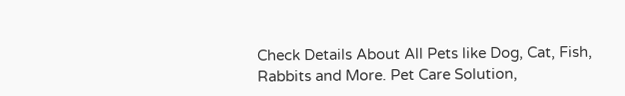Check Details About All Pets like Dog, Cat, Fish, Rabbits and More. Pet Care Solution,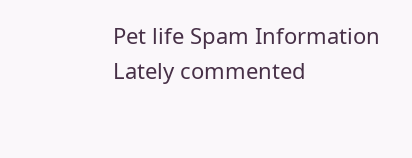Pet life Spam Information
Lately commented